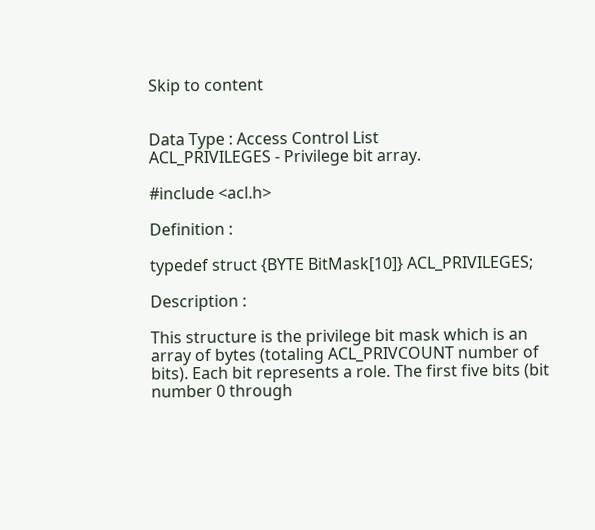Skip to content


Data Type : Access Control List
ACL_PRIVILEGES - Privilege bit array.

#include <acl.h>

Definition :

typedef struct {BYTE BitMask[10]} ACL_PRIVILEGES;

Description :

This structure is the privilege bit mask which is an array of bytes (totaling ACL_PRIVCOUNT number of bits). Each bit represents a role. The first five bits (bit number 0 through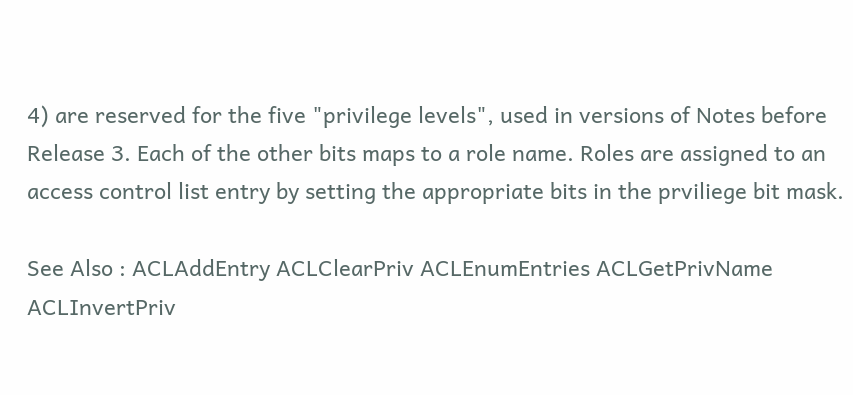4) are reserved for the five "privilege levels", used in versions of Notes before Release 3. Each of the other bits maps to a role name. Roles are assigned to an access control list entry by setting the appropriate bits in the prviliege bit mask.

See Also : ACLAddEntry ACLClearPriv ACLEnumEntries ACLGetPrivName ACLInvertPriv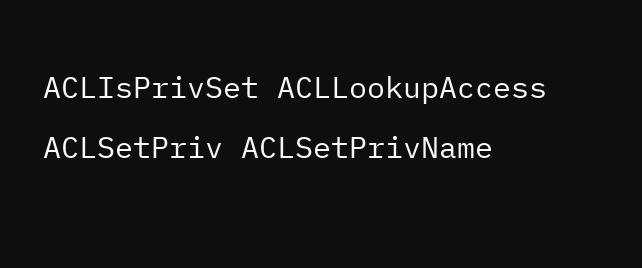ACLIsPrivSet ACLLookupAccess ACLSetPriv ACLSetPrivName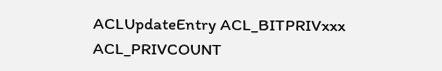ACLUpdateEntry ACL_BITPRIVxxx ACL_PRIVCOUNT